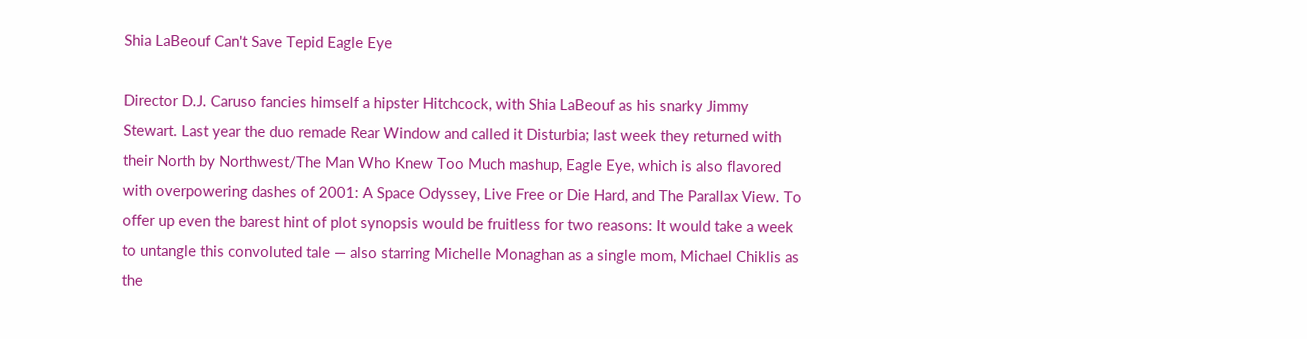Shia LaBeouf Can't Save Tepid Eagle Eye

Director D.J. Caruso fancies himself a hipster Hitchcock, with Shia LaBeouf as his snarky Jimmy Stewart. Last year the duo remade Rear Window and called it Disturbia; last week they returned with their North by Northwest/The Man Who Knew Too Much mashup, Eagle Eye, which is also flavored with overpowering dashes of 2001: A Space Odyssey, Live Free or Die Hard, and The Parallax View. To offer up even the barest hint of plot synopsis would be fruitless for two reasons: It would take a week to untangle this convoluted tale — also starring Michelle Monaghan as a single mom, Michael Chiklis as the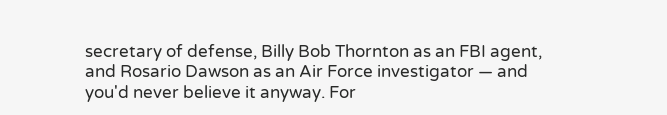secretary of defense, Billy Bob Thornton as an FBI agent, and Rosario Dawson as an Air Force investigator — and you'd never believe it anyway. For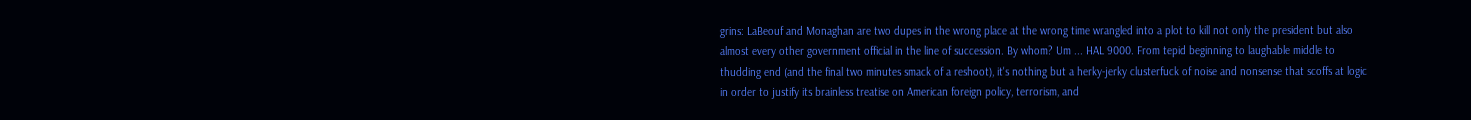grins: LaBeouf and Monaghan are two dupes in the wrong place at the wrong time wrangled into a plot to kill not only the president but also almost every other government official in the line of succession. By whom? Um ... HAL 9000. From tepid beginning to laughable middle to thudding end (and the final two minutes smack of a reshoot), it's nothing but a herky-jerky clusterfuck of noise and nonsense that scoffs at logic in order to justify its brainless treatise on American foreign policy, terrorism, and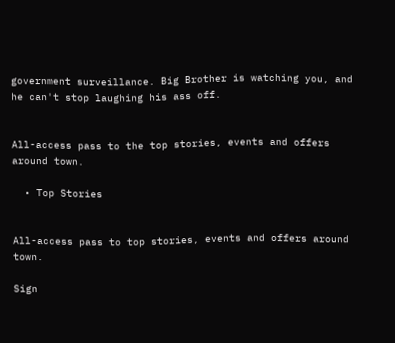government surveillance. Big Brother is watching you, and he can't stop laughing his ass off.


All-access pass to the top stories, events and offers around town.

  • Top Stories


All-access pass to top stories, events and offers around town.

Sign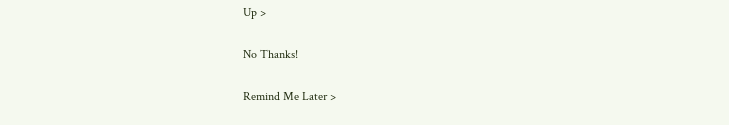Up >

No Thanks!

Remind Me Later >